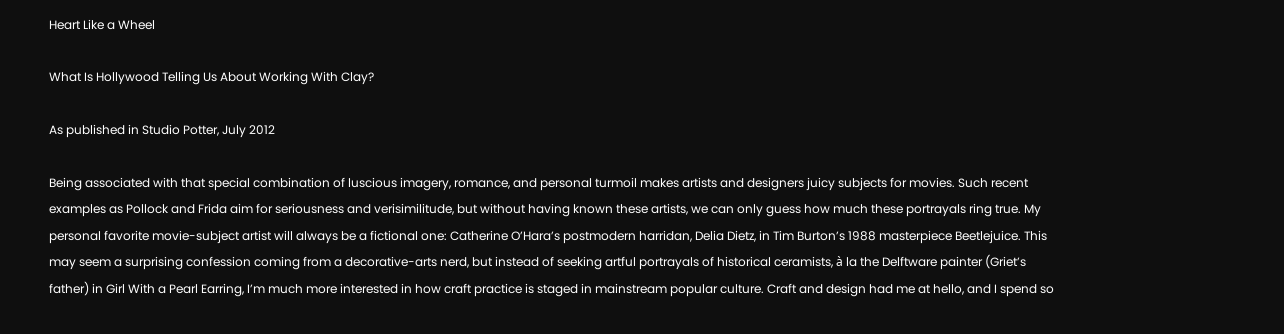Heart Like a Wheel

What Is Hollywood Telling Us About Working With Clay?

As published in Studio Potter, July 2012

Being associated with that special combination of luscious imagery, romance, and personal turmoil makes artists and designers juicy subjects for movies. Such recent examples as Pollock and Frida aim for seriousness and verisimilitude, but without having known these artists, we can only guess how much these portrayals ring true. My personal favorite movie-subject artist will always be a fictional one: Catherine O’Hara’s postmodern harridan, Delia Dietz, in Tim Burton’s 1988 masterpiece Beetlejuice. This may seem a surprising confession coming from a decorative-arts nerd, but instead of seeking artful portrayals of historical ceramists, à la the Delftware painter (Griet’s father) in Girl With a Pearl Earring, I’m much more interested in how craft practice is staged in mainstream popular culture. Craft and design had me at hello, and I spend so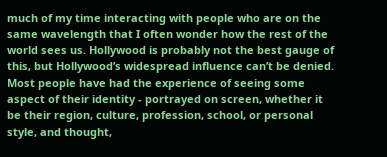much of my time interacting with people who are on the same wavelength that I often wonder how the rest of the world sees us. Hollywood is probably not the best gauge of this, but Hollywood’s widespread influence can’t be denied. Most people have had the experience of seeing some aspect of their identity - portrayed on screen, whether it be their region, culture, profession, school, or personal style, and thought,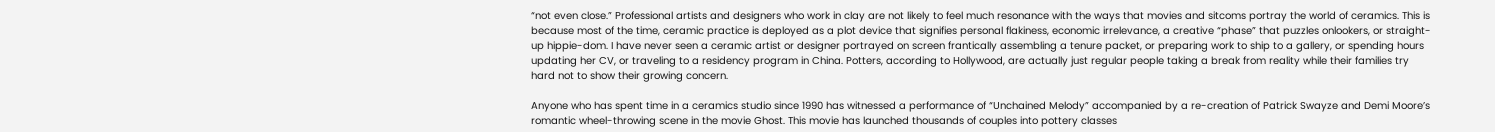“not even close.” Professional artists and designers who work in clay are not likely to feel much resonance with the ways that movies and sitcoms portray the world of ceramics. This is because most of the time, ceramic practice is deployed as a plot device that signifies personal flakiness, economic irrelevance, a creative “phase” that puzzles onlookers, or straight-up hippie-dom. I have never seen a ceramic artist or designer portrayed on screen frantically assembling a tenure packet, or preparing work to ship to a gallery, or spending hours updating her CV, or traveling to a residency program in China. Potters, according to Hollywood, are actually just regular people taking a break from reality while their families try hard not to show their growing concern.

Anyone who has spent time in a ceramics studio since 1990 has witnessed a performance of “Unchained Melody” accompanied by a re-creation of Patrick Swayze and Demi Moore’s romantic wheel-throwing scene in the movie Ghost. This movie has launched thousands of couples into pottery classes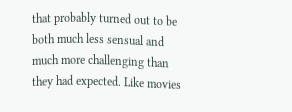that probably turned out to be both much less sensual and much more challenging than they had expected. Like movies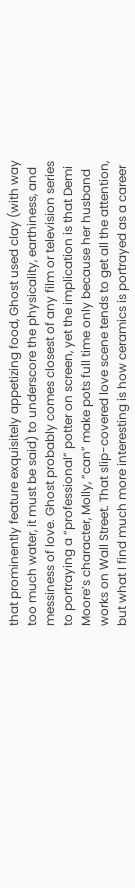that prominently feature exquisitely appetizing food, Ghost used clay (with way too much water, it must be said) to underscore the physicality, earthiness, and messiness of love. Ghost probably comes closest of any film or television series to portraying a “professional” potter on screen, yet the implication is that Demi Moore’s character, Molly, “can” make pots full time only because her husband works on Wall Street. That slip-covered love scene tends to get all the attention, but what I find much more interesting is how ceramics is portrayed as a career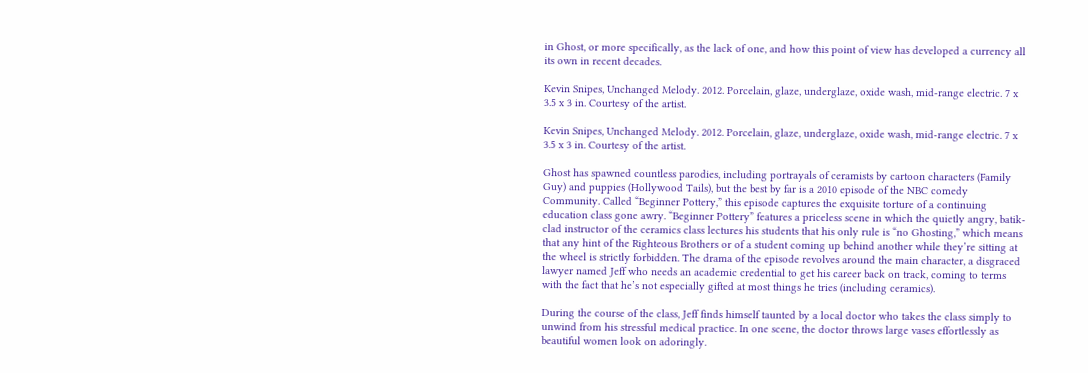in Ghost, or more specifically, as the lack of one, and how this point of view has developed a currency all its own in recent decades.

Kevin Snipes, Unchanged Melody. 2012. Porcelain, glaze, underglaze, oxide wash, mid-range electric. 7 x 3.5 x 3 in. Courtesy of the artist.

Kevin Snipes, Unchanged Melody. 2012. Porcelain, glaze, underglaze, oxide wash, mid-range electric. 7 x 3.5 x 3 in. Courtesy of the artist.

Ghost has spawned countless parodies, including portrayals of ceramists by cartoon characters (Family Guy) and puppies (Hollywood Tails), but the best by far is a 2010 episode of the NBC comedy Community. Called “Beginner Pottery,” this episode captures the exquisite torture of a continuing education class gone awry. “Beginner Pottery” features a priceless scene in which the quietly angry, batik-clad instructor of the ceramics class lectures his students that his only rule is “no Ghosting,” which means that any hint of the Righteous Brothers or of a student coming up behind another while they’re sitting at the wheel is strictly forbidden. The drama of the episode revolves around the main character, a disgraced lawyer named Jeff who needs an academic credential to get his career back on track, coming to terms with the fact that he’s not especially gifted at most things he tries (including ceramics).

During the course of the class, Jeff finds himself taunted by a local doctor who takes the class simply to unwind from his stressful medical practice. In one scene, the doctor throws large vases effortlessly as beautiful women look on adoringly.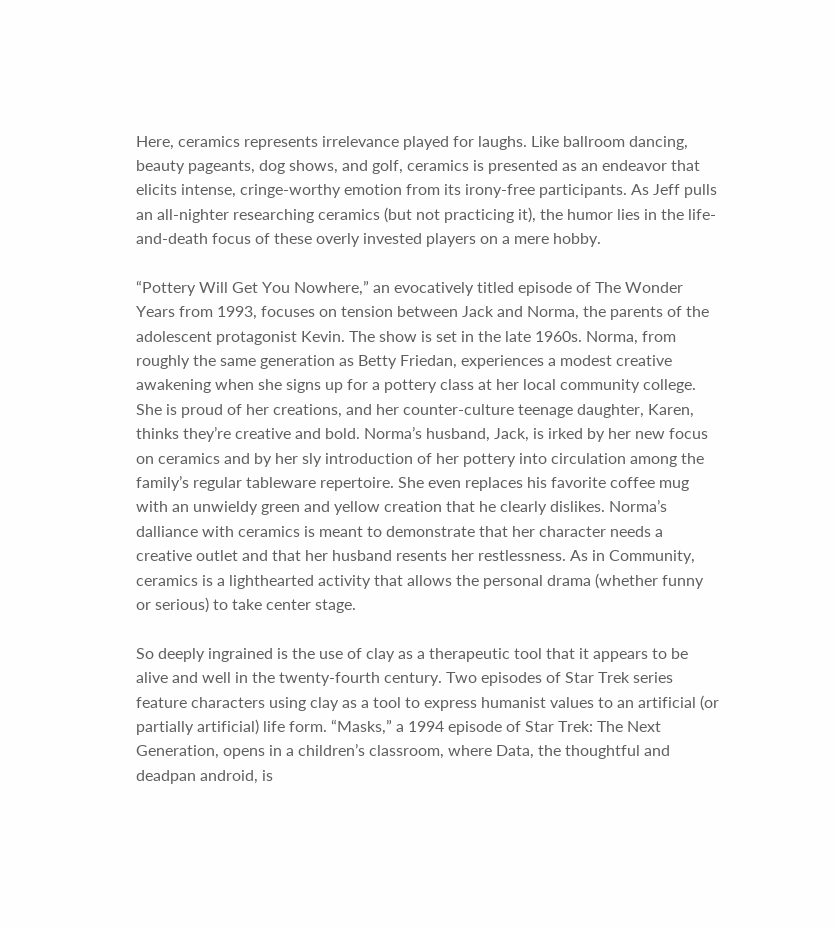Here, ceramics represents irrelevance played for laughs. Like ballroom dancing, beauty pageants, dog shows, and golf, ceramics is presented as an endeavor that elicits intense, cringe-worthy emotion from its irony-free participants. As Jeff pulls an all-nighter researching ceramics (but not practicing it), the humor lies in the life-and-death focus of these overly invested players on a mere hobby.

“Pottery Will Get You Nowhere,” an evocatively titled episode of The Wonder Years from 1993, focuses on tension between Jack and Norma, the parents of the adolescent protagonist Kevin. The show is set in the late 1960s. Norma, from roughly the same generation as Betty Friedan, experiences a modest creative awakening when she signs up for a pottery class at her local community college. She is proud of her creations, and her counter-culture teenage daughter, Karen, thinks they’re creative and bold. Norma’s husband, Jack, is irked by her new focus on ceramics and by her sly introduction of her pottery into circulation among the family’s regular tableware repertoire. She even replaces his favorite coffee mug with an unwieldy green and yellow creation that he clearly dislikes. Norma’s dalliance with ceramics is meant to demonstrate that her character needs a creative outlet and that her husband resents her restlessness. As in Community, ceramics is a lighthearted activity that allows the personal drama (whether funny or serious) to take center stage.

So deeply ingrained is the use of clay as a therapeutic tool that it appears to be alive and well in the twenty-fourth century. Two episodes of Star Trek series feature characters using clay as a tool to express humanist values to an artificial (or partially artificial) life form. “Masks,” a 1994 episode of Star Trek: The Next Generation, opens in a children’s classroom, where Data, the thoughtful and deadpan android, is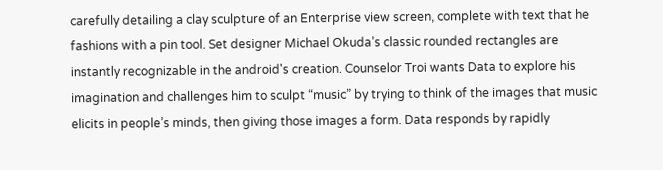carefully detailing a clay sculpture of an Enterprise view screen, complete with text that he fashions with a pin tool. Set designer Michael Okuda’s classic rounded rectangles are instantly recognizable in the android's creation. Counselor Troi wants Data to explore his imagination and challenges him to sculpt “music” by trying to think of the images that music elicits in people’s minds, then giving those images a form. Data responds by rapidly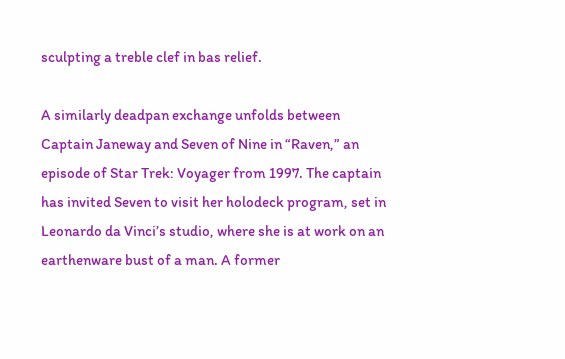sculpting a treble clef in bas relief.

A similarly deadpan exchange unfolds between Captain Janeway and Seven of Nine in “Raven,” an episode of Star Trek: Voyager from 1997. The captain has invited Seven to visit her holodeck program, set in Leonardo da Vinci’s studio, where she is at work on an earthenware bust of a man. A former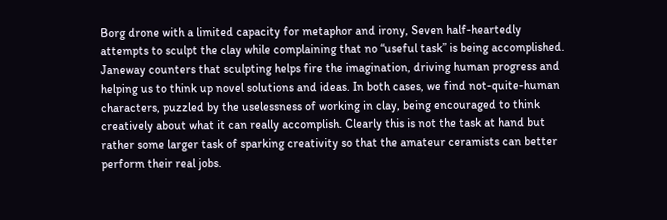Borg drone with a limited capacity for metaphor and irony, Seven half-heartedly attempts to sculpt the clay while complaining that no “useful task” is being accomplished. Janeway counters that sculpting helps fire the imagination, driving human progress and helping us to think up novel solutions and ideas. In both cases, we find not-quite-human characters, puzzled by the uselessness of working in clay, being encouraged to think creatively about what it can really accomplish. Clearly this is not the task at hand but rather some larger task of sparking creativity so that the amateur ceramists can better perform their real jobs.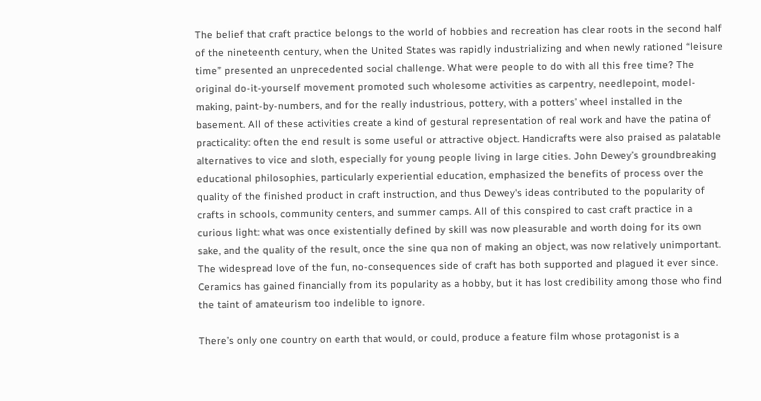The belief that craft practice belongs to the world of hobbies and recreation has clear roots in the second half of the nineteenth century, when the United States was rapidly industrializing and when newly rationed “leisure time” presented an unprecedented social challenge. What were people to do with all this free time? The original do-it-yourself movement promoted such wholesome activities as carpentry, needlepoint, model-making, paint-by-numbers, and for the really industrious, pottery, with a potters’ wheel installed in the basement. All of these activities create a kind of gestural representation of real work and have the patina of practicality: often the end result is some useful or attractive object. Handicrafts were also praised as palatable alternatives to vice and sloth, especially for young people living in large cities. John Dewey’s groundbreaking educational philosophies, particularly experiential education, emphasized the benefits of process over the quality of the finished product in craft instruction, and thus Dewey's ideas contributed to the popularity of crafts in schools, community centers, and summer camps. All of this conspired to cast craft practice in a curious light: what was once existentially defined by skill was now pleasurable and worth doing for its own sake, and the quality of the result, once the sine qua non of making an object, was now relatively unimportant. The widespread love of the fun, no-consequences side of craft has both supported and plagued it ever since. Ceramics has gained financially from its popularity as a hobby, but it has lost credibility among those who find the taint of amateurism too indelible to ignore.

There’s only one country on earth that would, or could, produce a feature film whose protagonist is a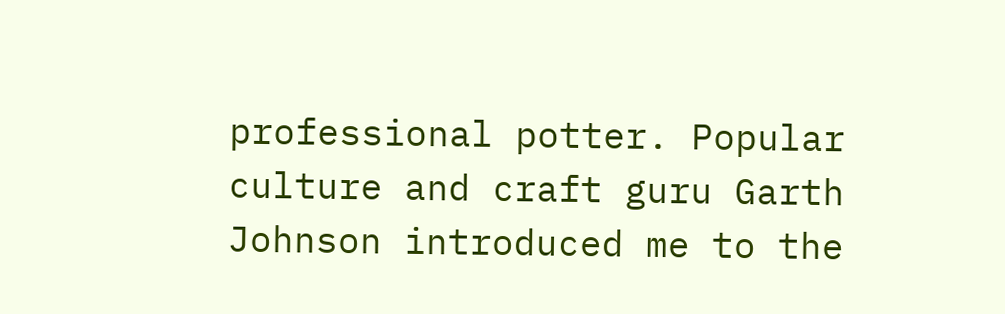professional potter. Popular culture and craft guru Garth Johnson introduced me to the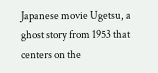Japanese movie Ugetsu, a ghost story from 1953 that centers on the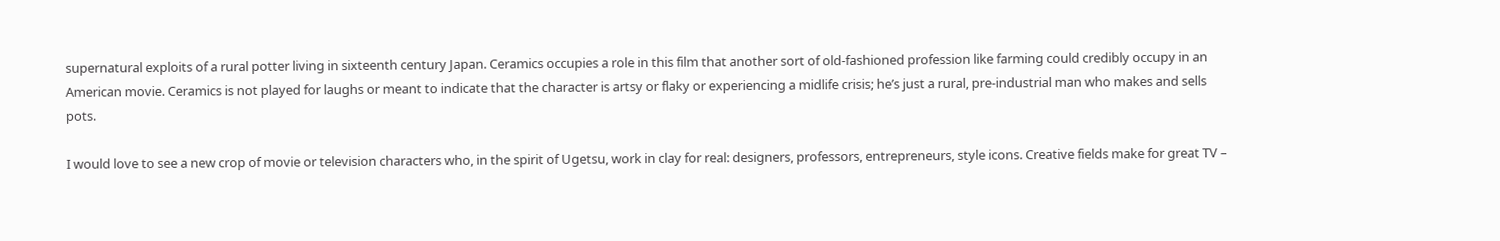supernatural exploits of a rural potter living in sixteenth century Japan. Ceramics occupies a role in this film that another sort of old-fashioned profession like farming could credibly occupy in an American movie. Ceramics is not played for laughs or meant to indicate that the character is artsy or flaky or experiencing a midlife crisis; he’s just a rural, pre-industrial man who makes and sells pots.

I would love to see a new crop of movie or television characters who, in the spirit of Ugetsu, work in clay for real: designers, professors, entrepreneurs, style icons. Creative fields make for great TV –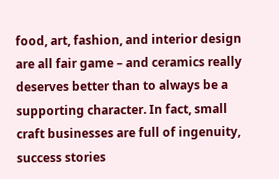food, art, fashion, and interior design are all fair game – and ceramics really deserves better than to always be a supporting character. In fact, small craft businesses are full of ingenuity, success stories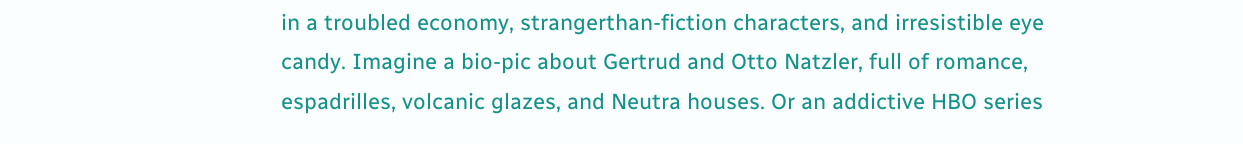in a troubled economy, strangerthan-fiction characters, and irresistible eye candy. Imagine a bio-pic about Gertrud and Otto Natzler, full of romance, espadrilles, volcanic glazes, and Neutra houses. Or an addictive HBO series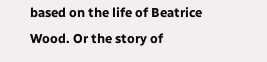based on the life of Beatrice Wood. Or the story of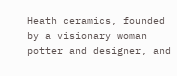Heath ceramics, founded by a visionary woman potter and designer, and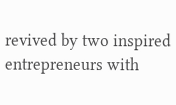revived by two inspired entrepreneurs with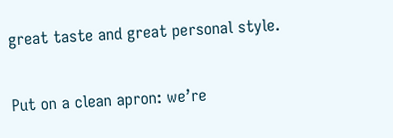great taste and great personal style.

Put on a clean apron: we’re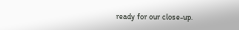ready for our close-up.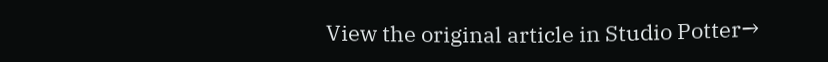View the original article in Studio Potter→